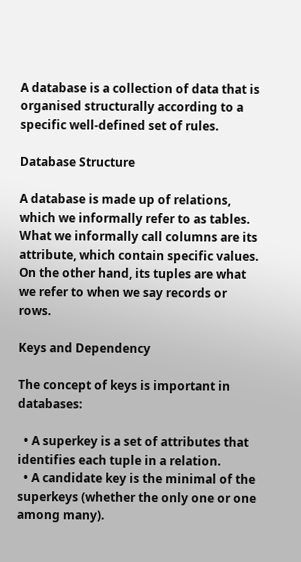A database is a collection of data that is organised structurally according to a specific well-defined set of rules.

Database Structure

A database is made up of relations, which we informally refer to as tables. What we informally call columns are its attribute, which contain specific values. On the other hand, its tuples are what we refer to when we say records or rows.

Keys and Dependency

The concept of keys is important in databases:

  • A superkey is a set of attributes that identifies each tuple in a relation.
  • A candidate key is the minimal of the superkeys (whether the only one or one among many).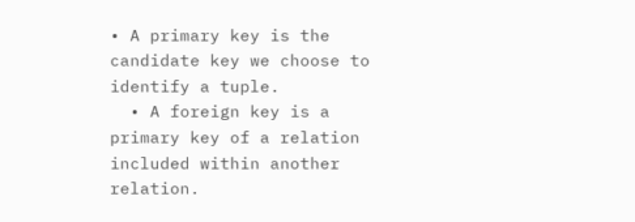• A primary key is the candidate key we choose to identify a tuple.
  • A foreign key is a primary key of a relation included within another relation.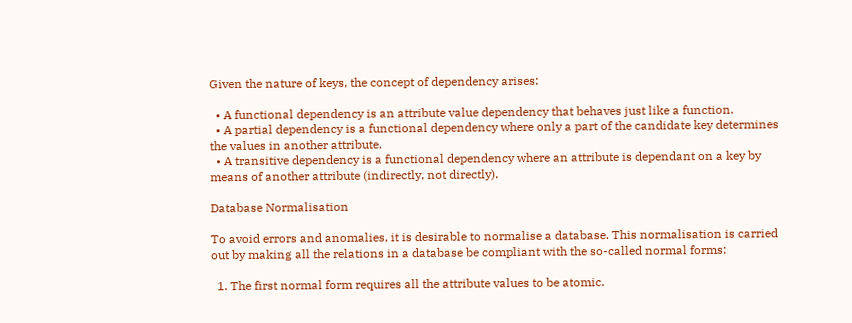Given the nature of keys, the concept of dependency arises:

  • A functional dependency is an attribute value dependency that behaves just like a function.
  • A partial dependency is a functional dependency where only a part of the candidate key determines the values in another attribute.
  • A transitive dependency is a functional dependency where an attribute is dependant on a key by means of another attribute (indirectly, not directly).

Database Normalisation

To avoid errors and anomalies, it is desirable to normalise a database. This normalisation is carried out by making all the relations in a database be compliant with the so-called normal forms:

  1. The first normal form requires all the attribute values to be atomic.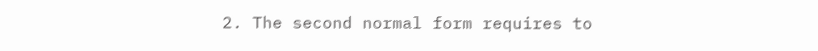2. The second normal form requires to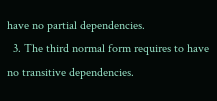have no partial dependencies.
  3. The third normal form requires to have no transitive dependencies.